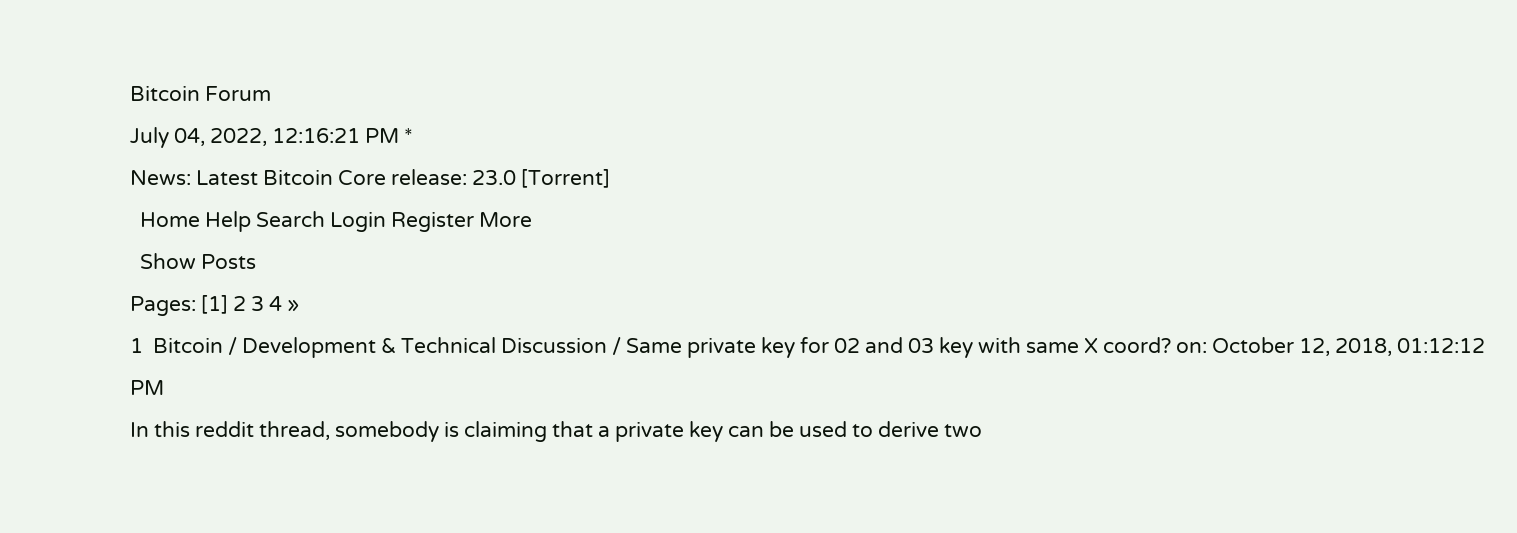Bitcoin Forum
July 04, 2022, 12:16:21 PM *
News: Latest Bitcoin Core release: 23.0 [Torrent]
  Home Help Search Login Register More
  Show Posts
Pages: [1] 2 3 4 »
1  Bitcoin / Development & Technical Discussion / Same private key for 02 and 03 key with same X coord? on: October 12, 2018, 01:12:12 PM
In this reddit thread, somebody is claiming that a private key can be used to derive two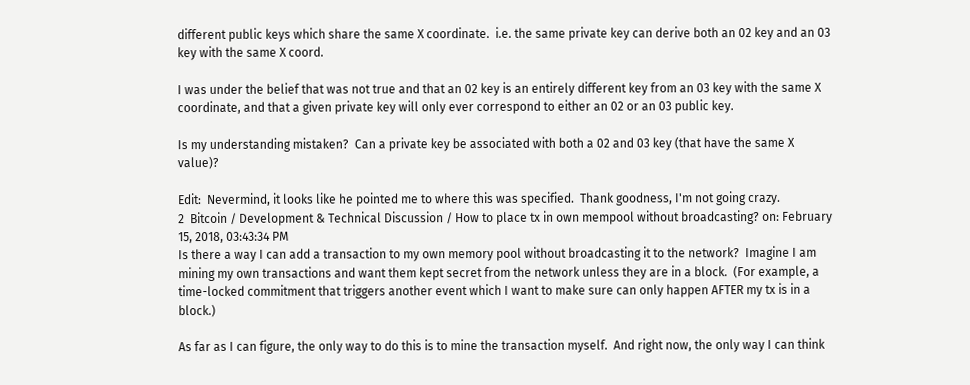different public keys which share the same X coordinate.  i.e. the same private key can derive both an 02 key and an 03 key with the same X coord.

I was under the belief that was not true and that an 02 key is an entirely different key from an 03 key with the same X coordinate, and that a given private key will only ever correspond to either an 02 or an 03 public key.

Is my understanding mistaken?  Can a private key be associated with both a 02 and 03 key (that have the same X value)?

Edit:  Nevermind, it looks like he pointed me to where this was specified.  Thank goodness, I'm not going crazy.
2  Bitcoin / Development & Technical Discussion / How to place tx in own mempool without broadcasting? on: February 15, 2018, 03:43:34 PM
Is there a way I can add a transaction to my own memory pool without broadcasting it to the network?  Imagine I am mining my own transactions and want them kept secret from the network unless they are in a block.  (For example, a time-locked commitment that triggers another event which I want to make sure can only happen AFTER my tx is in a block.)

As far as I can figure, the only way to do this is to mine the transaction myself.  And right now, the only way I can think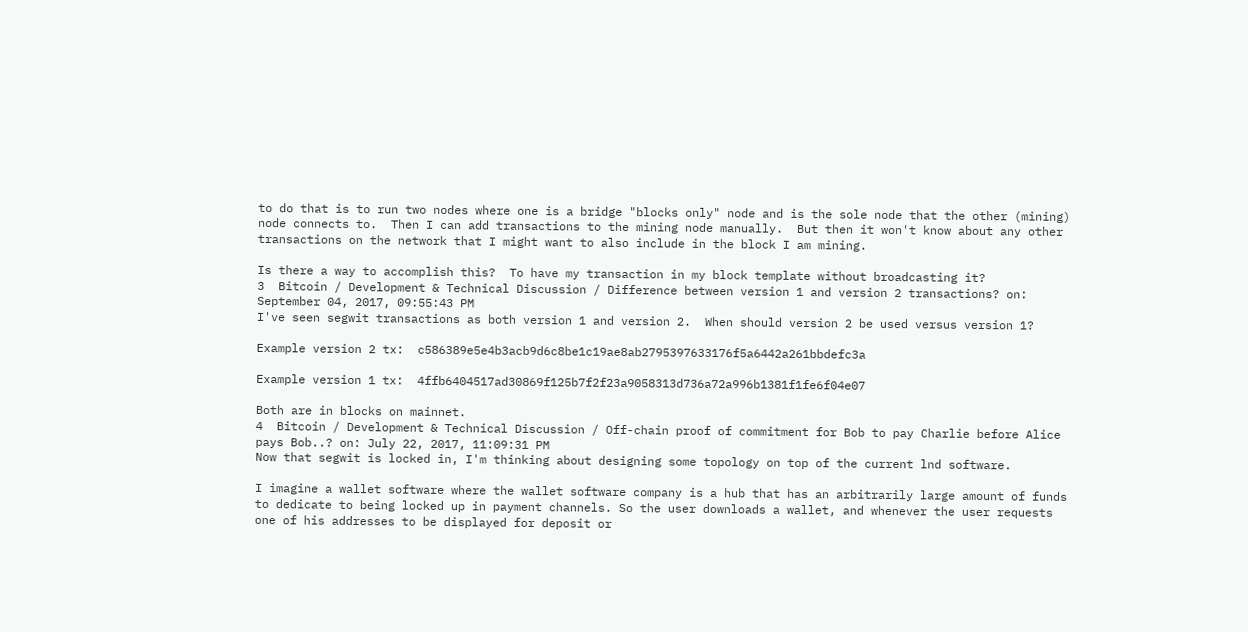to do that is to run two nodes where one is a bridge "blocks only" node and is the sole node that the other (mining) node connects to.  Then I can add transactions to the mining node manually.  But then it won't know about any other transactions on the network that I might want to also include in the block I am mining.

Is there a way to accomplish this?  To have my transaction in my block template without broadcasting it?
3  Bitcoin / Development & Technical Discussion / Difference between version 1 and version 2 transactions? on: September 04, 2017, 09:55:43 PM
I've seen segwit transactions as both version 1 and version 2.  When should version 2 be used versus version 1?

Example version 2 tx:  c586389e5e4b3acb9d6c8be1c19ae8ab2795397633176f5a6442a261bbdefc3a

Example version 1 tx:  4ffb6404517ad30869f125b7f2f23a9058313d736a72a996b1381f1fe6f04e07

Both are in blocks on mainnet.
4  Bitcoin / Development & Technical Discussion / Off-chain proof of commitment for Bob to pay Charlie before Alice pays Bob..? on: July 22, 2017, 11:09:31 PM
Now that segwit is locked in, I'm thinking about designing some topology on top of the current lnd software.

I imagine a wallet software where the wallet software company is a hub that has an arbitrarily large amount of funds to dedicate to being locked up in payment channels. So the user downloads a wallet, and whenever the user requests one of his addresses to be displayed for deposit or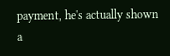payment, he's actually shown a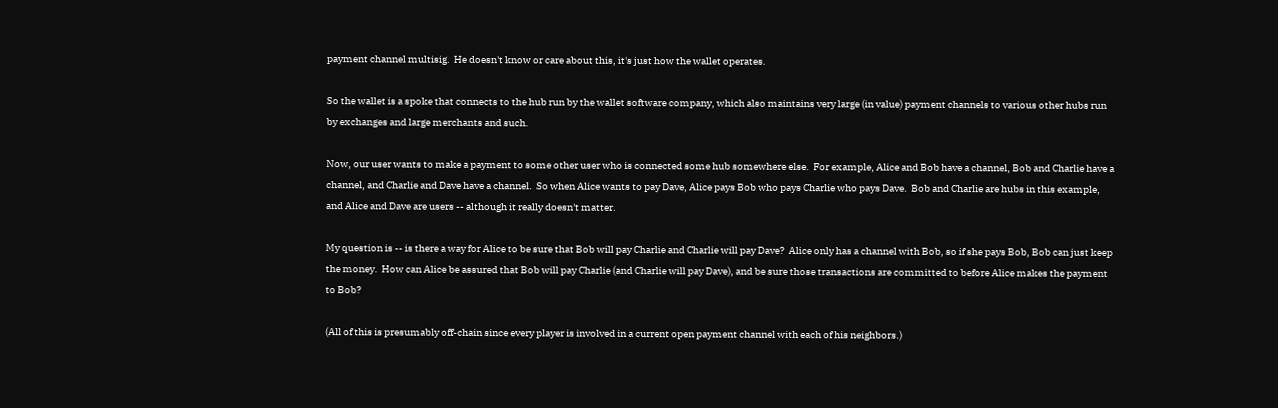payment channel multisig.  He doesn't know or care about this, it's just how the wallet operates.

So the wallet is a spoke that connects to the hub run by the wallet software company, which also maintains very large (in value) payment channels to various other hubs run by exchanges and large merchants and such.

Now, our user wants to make a payment to some other user who is connected some hub somewhere else.  For example, Alice and Bob have a channel, Bob and Charlie have a channel, and Charlie and Dave have a channel.  So when Alice wants to pay Dave, Alice pays Bob who pays Charlie who pays Dave.  Bob and Charlie are hubs in this example, and Alice and Dave are users -- although it really doesn't matter.

My question is -- is there a way for Alice to be sure that Bob will pay Charlie and Charlie will pay Dave?  Alice only has a channel with Bob, so if she pays Bob, Bob can just keep the money.  How can Alice be assured that Bob will pay Charlie (and Charlie will pay Dave), and be sure those transactions are committed to before Alice makes the payment to Bob?

(All of this is presumably off-chain since every player is involved in a current open payment channel with each of his neighbors.)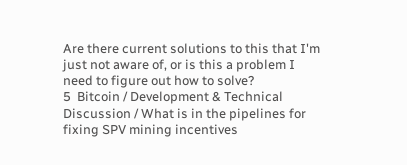Are there current solutions to this that I'm just not aware of, or is this a problem I need to figure out how to solve?
5  Bitcoin / Development & Technical Discussion / What is in the pipelines for fixing SPV mining incentives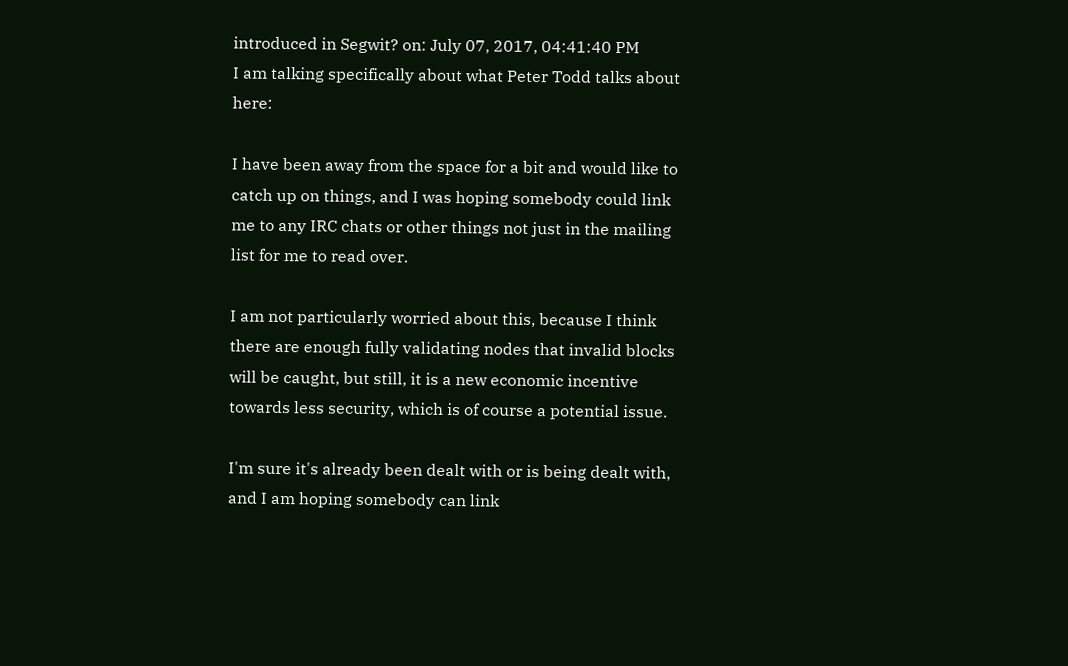introduced in Segwit? on: July 07, 2017, 04:41:40 PM
I am talking specifically about what Peter Todd talks about here:

I have been away from the space for a bit and would like to catch up on things, and I was hoping somebody could link me to any IRC chats or other things not just in the mailing list for me to read over.

I am not particularly worried about this, because I think there are enough fully validating nodes that invalid blocks will be caught, but still, it is a new economic incentive towards less security, which is of course a potential issue.

I'm sure it's already been dealt with or is being dealt with, and I am hoping somebody can link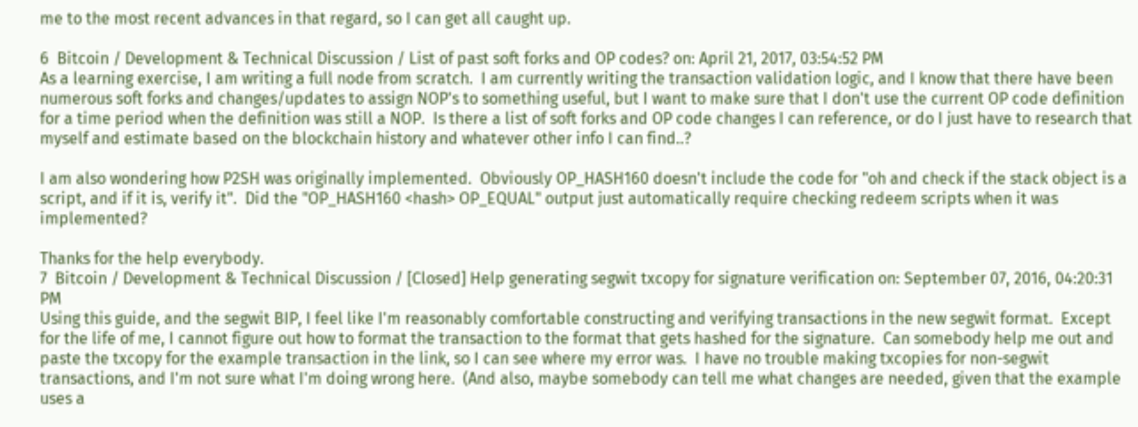me to the most recent advances in that regard, so I can get all caught up.

6  Bitcoin / Development & Technical Discussion / List of past soft forks and OP codes? on: April 21, 2017, 03:54:52 PM
As a learning exercise, I am writing a full node from scratch.  I am currently writing the transaction validation logic, and I know that there have been numerous soft forks and changes/updates to assign NOP's to something useful, but I want to make sure that I don't use the current OP code definition for a time period when the definition was still a NOP.  Is there a list of soft forks and OP code changes I can reference, or do I just have to research that myself and estimate based on the blockchain history and whatever other info I can find..?

I am also wondering how P2SH was originally implemented.  Obviously OP_HASH160 doesn't include the code for "oh and check if the stack object is a script, and if it is, verify it".  Did the "OP_HASH160 <hash> OP_EQUAL" output just automatically require checking redeem scripts when it was implemented?

Thanks for the help everybody.
7  Bitcoin / Development & Technical Discussion / [Closed] Help generating segwit txcopy for signature verification on: September 07, 2016, 04:20:31 PM
Using this guide, and the segwit BIP, I feel like I'm reasonably comfortable constructing and verifying transactions in the new segwit format.  Except for the life of me, I cannot figure out how to format the transaction to the format that gets hashed for the signature.  Can somebody help me out and paste the txcopy for the example transaction in the link, so I can see where my error was.  I have no trouble making txcopies for non-segwit transactions, and I'm not sure what I'm doing wrong here.  (And also, maybe somebody can tell me what changes are needed, given that the example uses a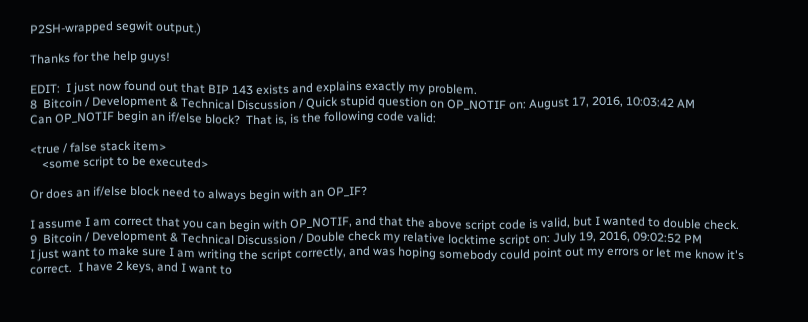P2SH-wrapped segwit output.)

Thanks for the help guys!

EDIT:  I just now found out that BIP 143 exists and explains exactly my problem.
8  Bitcoin / Development & Technical Discussion / Quick stupid question on OP_NOTIF on: August 17, 2016, 10:03:42 AM
Can OP_NOTIF begin an if/else block?  That is, is the following code valid:

<true / false stack item>
    <some script to be executed>

Or does an if/else block need to always begin with an OP_IF?

I assume I am correct that you can begin with OP_NOTIF, and that the above script code is valid, but I wanted to double check.
9  Bitcoin / Development & Technical Discussion / Double check my relative locktime script on: July 19, 2016, 09:02:52 PM
I just want to make sure I am writing the script correctly, and was hoping somebody could point out my errors or let me know it's correct.  I have 2 keys, and I want to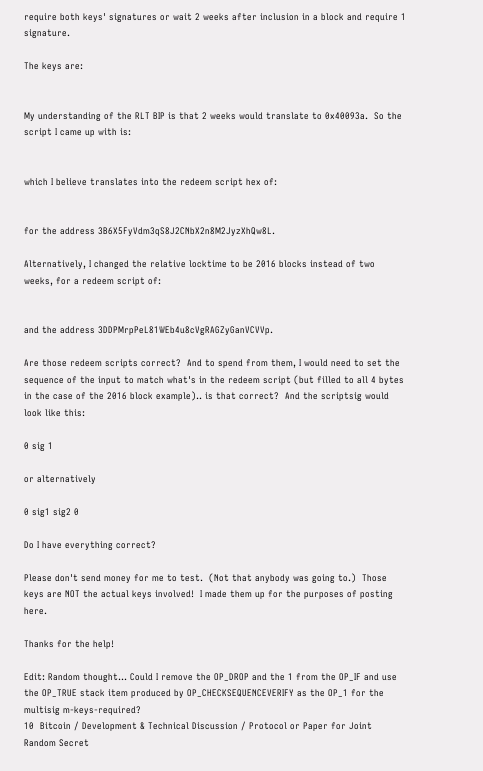require both keys' signatures or wait 2 weeks after inclusion in a block and require 1 signature.

The keys are:


My understanding of the RLT BIP is that 2 weeks would translate to 0x40093a.  So the script I came up with is:


which I believe translates into the redeem script hex of:


for the address 3B6X5FyVdm3qS8J2CNbX2n8M2JyzXhQw8L.

Alternatively, I changed the relative locktime to be 2016 blocks instead of two weeks, for a redeem script of:


and the address 3DDPMrpPeL81WEb4u8cVgRAGZyGanVCVVp.

Are those redeem scripts correct?  And to spend from them, I would need to set the sequence of the input to match what's in the redeem script (but filled to all 4 bytes in the case of the 2016 block example).. is that correct?  And the scriptsig would look like this:

0 sig 1

or alternatively

0 sig1 sig2 0

Do I have everything correct?

Please don't send money for me to test.  (Not that anybody was going to.)  Those keys are NOT the actual keys involved!  I made them up for the purposes of posting here.

Thanks for the help!

Edit: Random thought... Could I remove the OP_DROP and the 1 from the OP_IF and use the OP_TRUE stack item produced by OP_CHECKSEQUENCEVERIFY as the OP_1 for the multisig m-keys-required?
10  Bitcoin / Development & Technical Discussion / Protocol or Paper for Joint Random Secret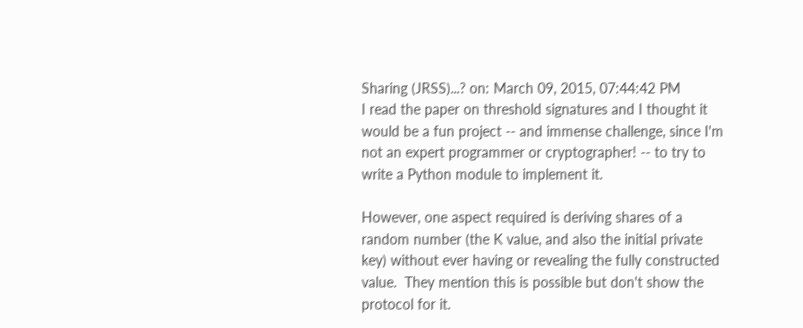Sharing (JRSS)...? on: March 09, 2015, 07:44:42 PM
I read the paper on threshold signatures and I thought it would be a fun project -- and immense challenge, since I'm not an expert programmer or cryptographer! -- to try to write a Python module to implement it.

However, one aspect required is deriving shares of a random number (the K value, and also the initial private key) without ever having or revealing the fully constructed value.  They mention this is possible but don't show the protocol for it.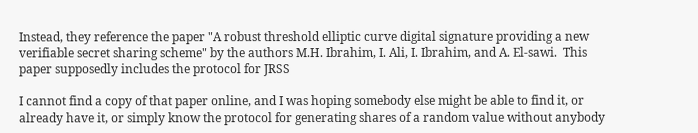Instead, they reference the paper "A robust threshold elliptic curve digital signature providing a new verifiable secret sharing scheme" by the authors M.H. Ibrahim, I. Ali, I. Ibrahim, and A. El-sawi.  This paper supposedly includes the protocol for JRSS

I cannot find a copy of that paper online, and I was hoping somebody else might be able to find it, or already have it, or simply know the protocol for generating shares of a random value without anybody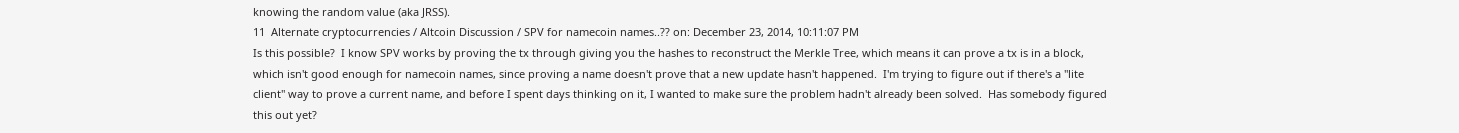knowing the random value (aka JRSS).
11  Alternate cryptocurrencies / Altcoin Discussion / SPV for namecoin names..?? on: December 23, 2014, 10:11:07 PM
Is this possible?  I know SPV works by proving the tx through giving you the hashes to reconstruct the Merkle Tree, which means it can prove a tx is in a block, which isn't good enough for namecoin names, since proving a name doesn't prove that a new update hasn't happened.  I'm trying to figure out if there's a "lite client" way to prove a current name, and before I spent days thinking on it, I wanted to make sure the problem hadn't already been solved.  Has somebody figured this out yet?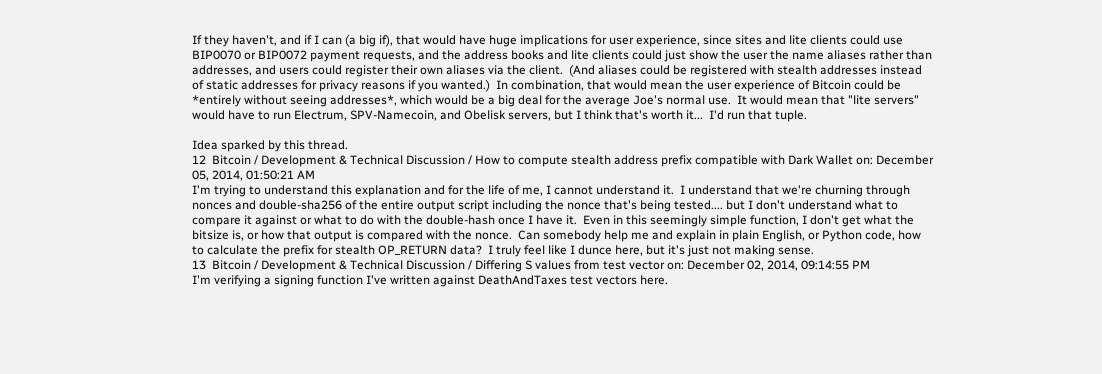If they haven't, and if I can (a big if), that would have huge implications for user experience, since sites and lite clients could use BIP0070 or BIP0072 payment requests, and the address books and lite clients could just show the user the name aliases rather than addresses, and users could register their own aliases via the client.  (And aliases could be registered with stealth addresses instead of static addresses for privacy reasons if you wanted.)  In combination, that would mean the user experience of Bitcoin could be *entirely without seeing addresses*, which would be a big deal for the average Joe's normal use.  It would mean that "lite servers" would have to run Electrum, SPV-Namecoin, and Obelisk servers, but I think that's worth it...  I'd run that tuple.

Idea sparked by this thread.
12  Bitcoin / Development & Technical Discussion / How to compute stealth address prefix compatible with Dark Wallet on: December 05, 2014, 01:50:21 AM
I'm trying to understand this explanation and for the life of me, I cannot understand it.  I understand that we're churning through nonces and double-sha256 of the entire output script including the nonce that's being tested.... but I don't understand what to compare it against or what to do with the double-hash once I have it.  Even in this seemingly simple function, I don't get what the bitsize is, or how that output is compared with the nonce.  Can somebody help me and explain in plain English, or Python code, how to calculate the prefix for stealth OP_RETURN data?  I truly feel like I dunce here, but it's just not making sense.
13  Bitcoin / Development & Technical Discussion / Differing S values from test vector on: December 02, 2014, 09:14:55 PM
I'm verifying a signing function I've written against DeathAndTaxes test vectors here.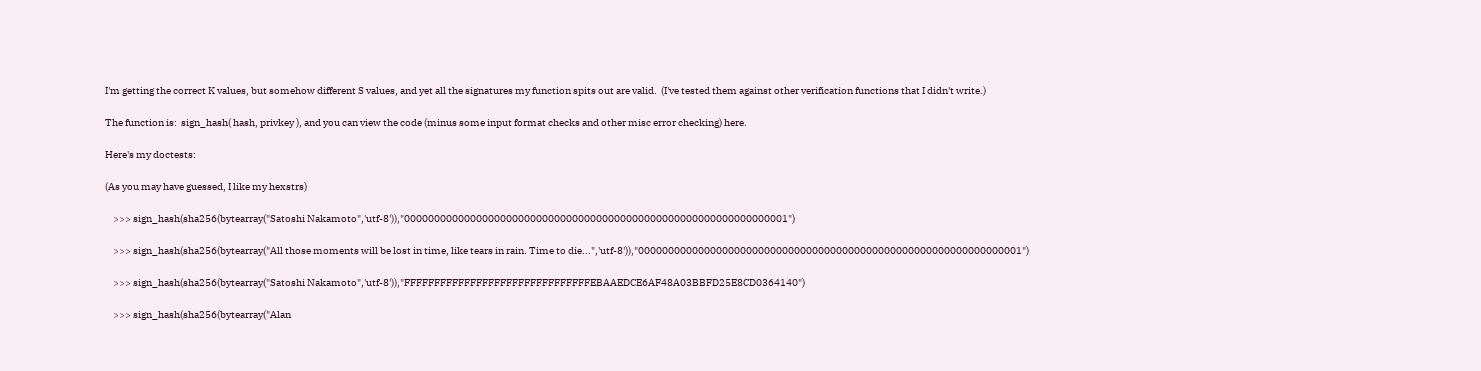I'm getting the correct K values, but somehow different S values, and yet all the signatures my function spits out are valid.  (I've tested them against other verification functions that I didn't write.)

The function is:  sign_hash( hash, privkey ), and you can view the code (minus some input format checks and other misc error checking) here.

Here's my doctests:

(As you may have guessed, I like my hexstrs)

    >>> sign_hash(sha256(bytearray("Satoshi Nakamoto",'utf-8')),"0000000000000000000000000000000000000000000000000000000000000001")

    >>> sign_hash(sha256(bytearray("All those moments will be lost in time, like tears in rain. Time to die...",'utf-8')),"0000000000000000000000000000000000000000000000000000000000000001")

    >>> sign_hash(sha256(bytearray("Satoshi Nakamoto",'utf-8')),"FFFFFFFFFFFFFFFFFFFFFFFFFFFFFFFEBAAEDCE6AF48A03BBFD25E8CD0364140")

    >>> sign_hash(sha256(bytearray("Alan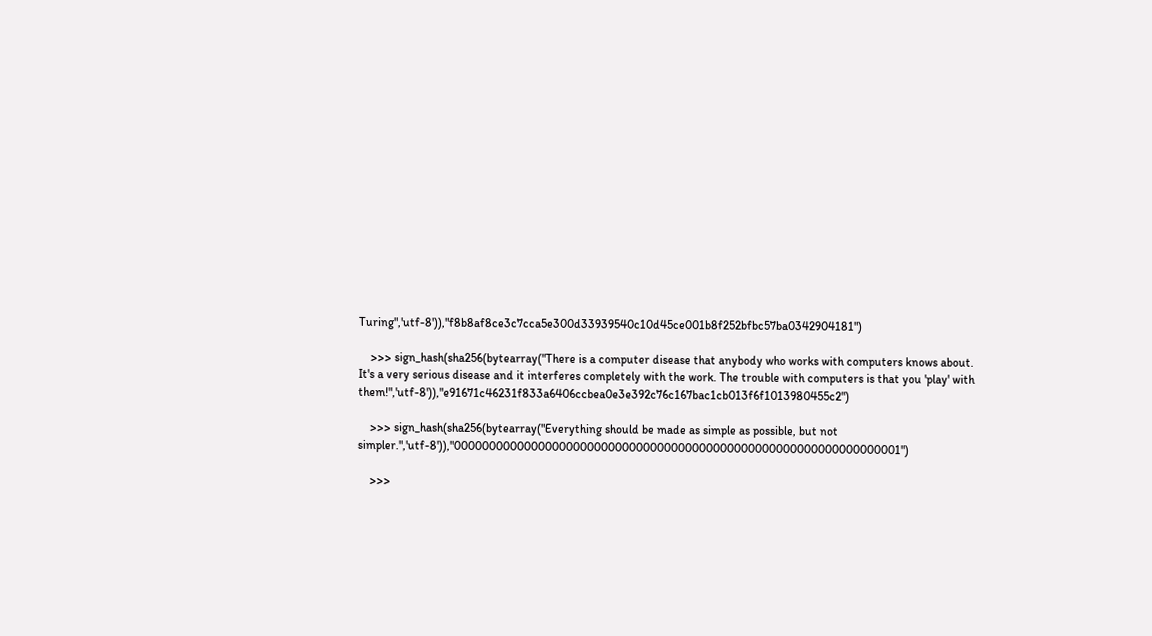Turing",'utf-8')),"f8b8af8ce3c7cca5e300d33939540c10d45ce001b8f252bfbc57ba0342904181")

    >>> sign_hash(sha256(bytearray("There is a computer disease that anybody who works with computers knows about. It's a very serious disease and it interferes completely with the work. The trouble with computers is that you 'play' with them!",'utf-8')),"e91671c46231f833a6406ccbea0e3e392c76c167bac1cb013f6f1013980455c2")

    >>> sign_hash(sha256(bytearray("Everything should be made as simple as possible, but not simpler.",'utf-8')),"0000000000000000000000000000000000000000000000000000000000000001")

    >>>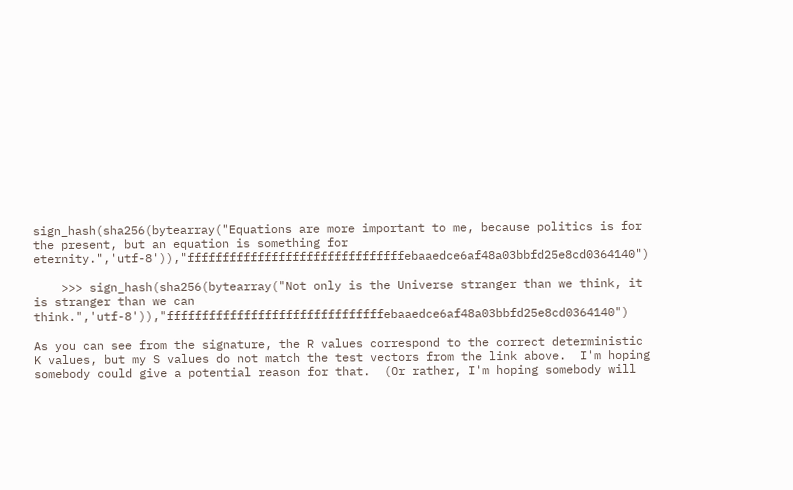sign_hash(sha256(bytearray("Equations are more important to me, because politics is for the present, but an equation is something for eternity.",'utf-8')),"fffffffffffffffffffffffffffffffebaaedce6af48a03bbfd25e8cd0364140")

    >>> sign_hash(sha256(bytearray("Not only is the Universe stranger than we think, it is stranger than we can think.",'utf-8')),"fffffffffffffffffffffffffffffffebaaedce6af48a03bbfd25e8cd0364140")

As you can see from the signature, the R values correspond to the correct deterministic K values, but my S values do not match the test vectors from the link above.  I'm hoping somebody could give a potential reason for that.  (Or rather, I'm hoping somebody will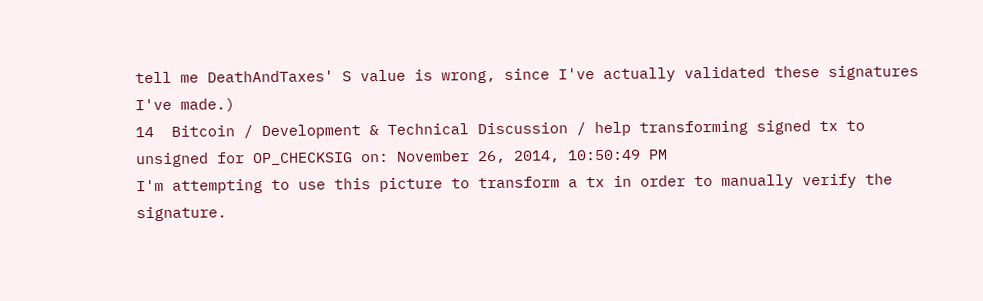tell me DeathAndTaxes' S value is wrong, since I've actually validated these signatures I've made.)
14  Bitcoin / Development & Technical Discussion / help transforming signed tx to unsigned for OP_CHECKSIG on: November 26, 2014, 10:50:49 PM
I'm attempting to use this picture to transform a tx in order to manually verify the signature.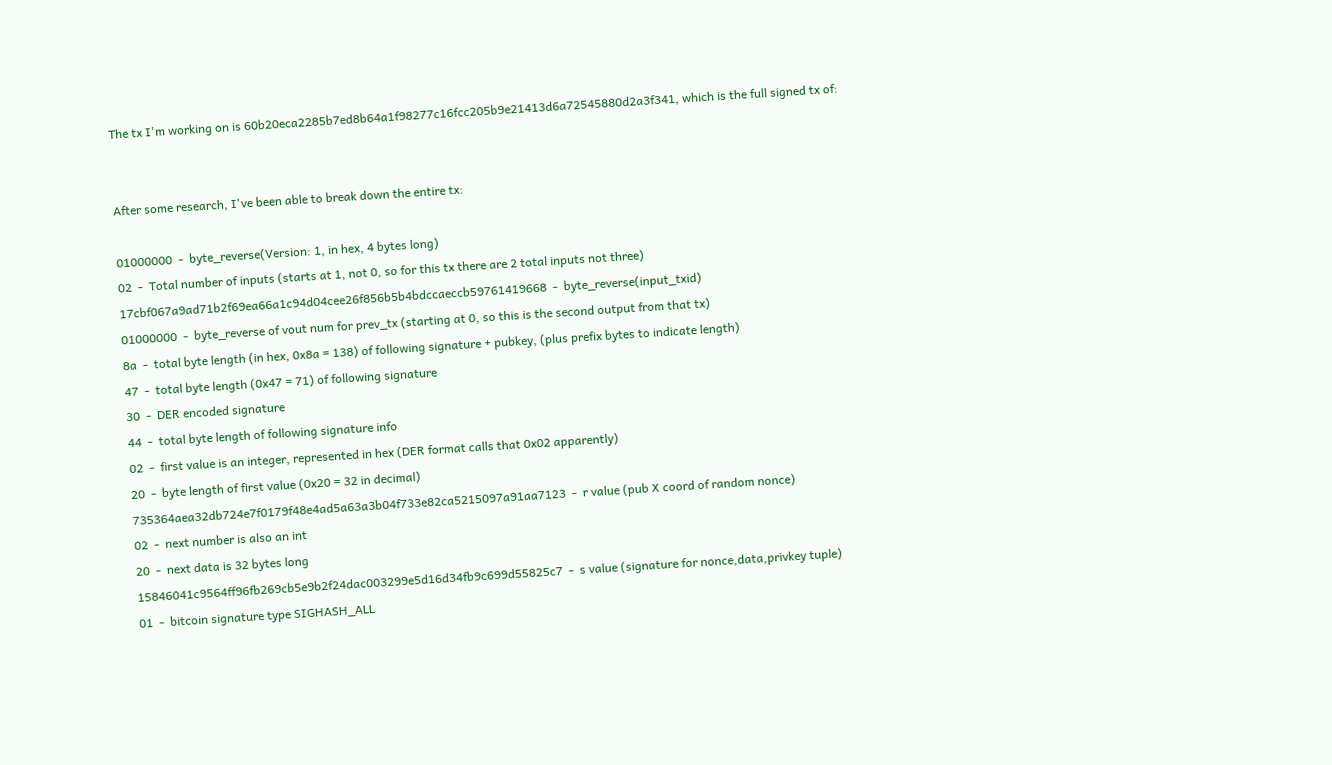The tx I'm working on is 60b20eca2285b7ed8b64a1f98277c16fcc205b9e21413d6a72545880d2a3f341, which is the full signed tx of:


After some research, I've been able to break down the entire tx:

01000000  -  byte_reverse(Version: 1, in hex, 4 bytes long)
02  -  Total number of inputs (starts at 1, not 0, so for this tx there are 2 total inputs not three)
17cbf067a9ad71b2f69ea66a1c94d04cee26f856b5b4bdccaeccb59761419668  -  byte_reverse(input_txid)
01000000  -  byte_reverse of vout num for prev_tx (starting at 0, so this is the second output from that tx)
8a  -  total byte length (in hex, 0x8a = 138) of following signature + pubkey, (plus prefix bytes to indicate length)
47  -  total byte length (0x47 = 71) of following signature
30  -  DER encoded signature
44  -  total byte length of following signature info
02  -  first value is an integer, represented in hex (DER format calls that 0x02 apparently)
20  -  byte length of first value (0x20 = 32 in decimal)
735364aea32db724e7f0179f48e4ad5a63a3b04f733e82ca5215097a91aa7123  -  r value (pub X coord of random nonce)
02  -  next number is also an int
20  -  next data is 32 bytes long
15846041c9564ff96fb269cb5e9b2f24dac003299e5d16d34fb9c699d55825c7  -  s value (signature for nonce,data,privkey tuple)
01  -  bitcoin signature type SIGHASH_ALL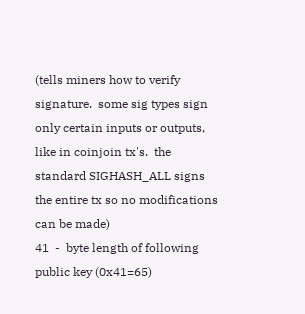(tells miners how to verify signature.  some sig types sign only certain inputs or outputs, like in coinjoin tx's.  the standard SIGHASH_ALL signs the entire tx so no modifications can be made)
41  -  byte length of following public key (0x41=65)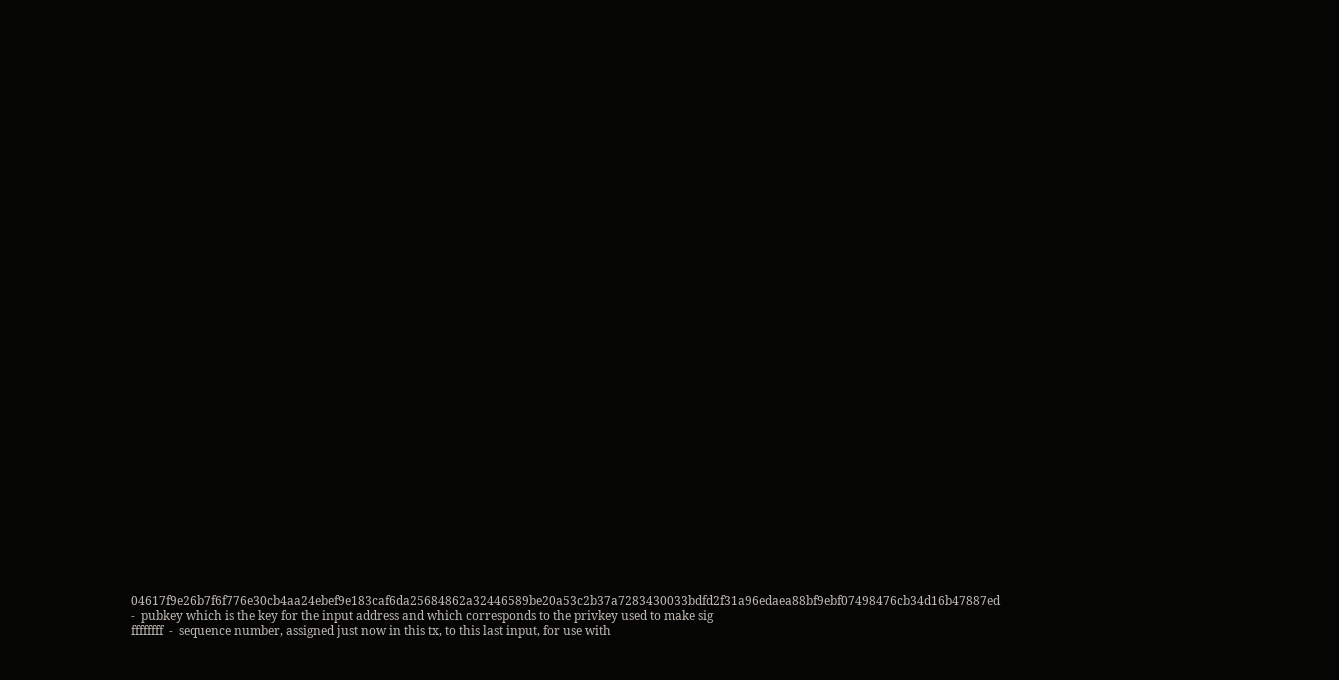04617f9e26b7f6f776e30cb4aa24ebef9e183caf6da25684862a32446589be20a53c2b37a7283430033bdfd2f31a96edaea88bf9ebf07498476cb34d16b47887ed  -  pubkey which is the key for the input address and which corresponds to the privkey used to make sig
ffffffff  -  sequence number, assigned just now in this tx, to this last input, for use with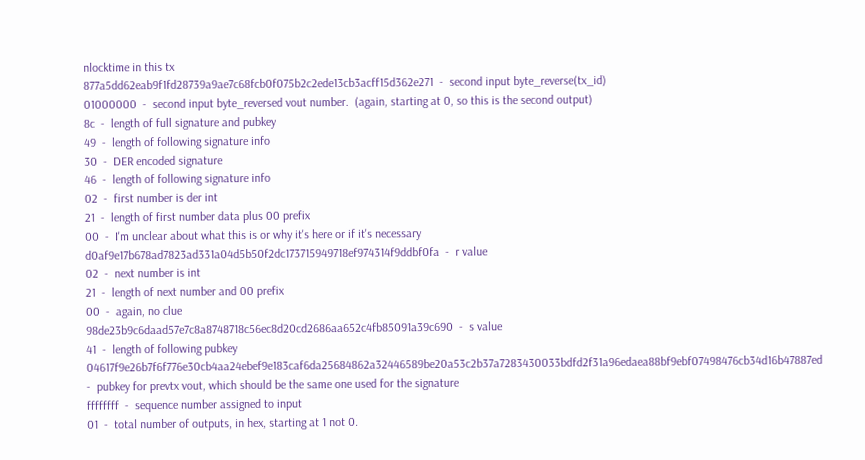nlocktime in this tx
877a5dd62eab9f1fd28739a9ae7c68fcb0f075b2c2ede13cb3acff15d362e271  -  second input byte_reverse(tx_id)
01000000  -  second input byte_reversed vout number.  (again, starting at 0, so this is the second output)
8c  -  length of full signature and pubkey
49  -  length of following signature info
30  -  DER encoded signature
46  -  length of following signature info
02  -  first number is der int
21  -  length of first number data plus 00 prefix
00  -  I'm unclear about what this is or why it's here or if it's necessary
d0af9e17b678ad7823ad331a04d5b50f2dc173715949718ef974314f9ddbf0fa  -  r value
02  -  next number is int
21  -  length of next number and 00 prefix
00  -  again, no clue
98de23b9c6daad57e7c8a8748718c56ec8d20cd2686aa652c4fb85091a39c690  -  s value
41  -  length of following pubkey
04617f9e26b7f6f776e30cb4aa24ebef9e183caf6da25684862a32446589be20a53c2b37a7283430033bdfd2f31a96edaea88bf9ebf07498476cb34d16b47887ed  -  pubkey for prevtx vout, which should be the same one used for the signature
ffffffff  -  sequence number assigned to input
01  -  total number of outputs, in hex, starting at 1 not 0.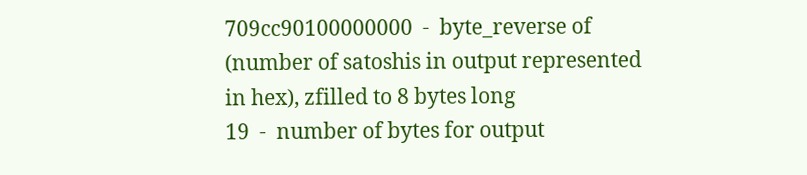709cc90100000000  -  byte_reverse of (number of satoshis in output represented in hex), zfilled to 8 bytes long
19  -  number of bytes for output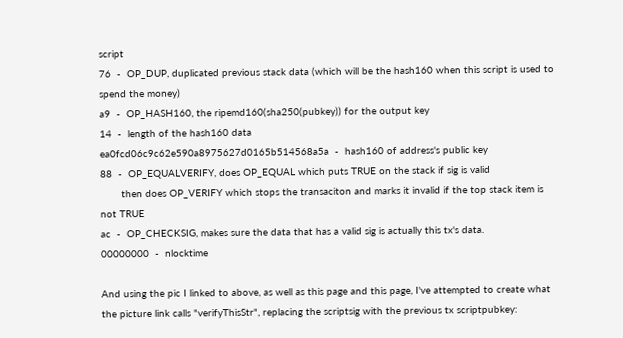script
76  -  OP_DUP, duplicated previous stack data (which will be the hash160 when this script is used to spend the money)
a9  -  OP_HASH160, the ripemd160(sha250(pubkey)) for the output key
14  -  length of the hash160 data
ea0fcd06c9c62e590a8975627d0165b514568a5a  -  hash160 of address's public key
88  -  OP_EQUALVERIFY, does OP_EQUAL which puts TRUE on the stack if sig is valid
       then does OP_VERIFY which stops the transaciton and marks it invalid if the top stack item is not TRUE
ac  -  OP_CHECKSIG, makes sure the data that has a valid sig is actually this tx's data.
00000000  -  nlocktime

And using the pic I linked to above, as well as this page and this page, I've attempted to create what the picture link calls "verifyThisStr", replacing the scriptsig with the previous tx scriptpubkey: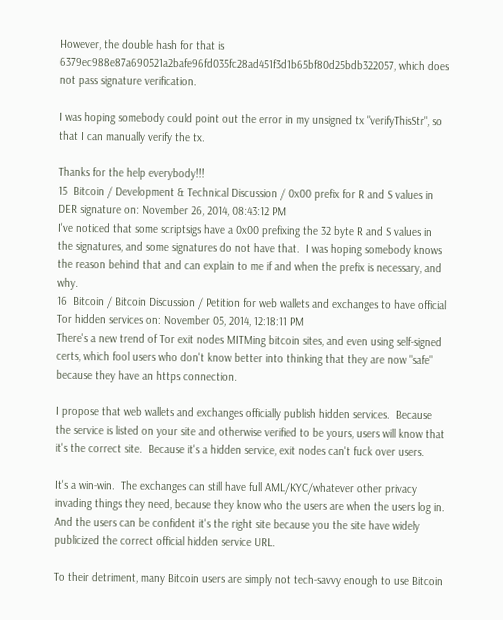However, the double hash for that is 6379ec988e87a690521a2bafe96fd035fc28ad451f3d1b65bf80d25bdb322057, which does not pass signature verification.

I was hoping somebody could point out the error in my unsigned tx "verifyThisStr", so that I can manually verify the tx.

Thanks for the help everybody!!!
15  Bitcoin / Development & Technical Discussion / 0x00 prefix for R and S values in DER signature on: November 26, 2014, 08:43:12 PM
I've noticed that some scriptsigs have a 0x00 prefixing the 32 byte R and S values in the signatures, and some signatures do not have that.  I was hoping somebody knows the reason behind that and can explain to me if and when the prefix is necessary, and why.
16  Bitcoin / Bitcoin Discussion / Petition for web wallets and exchanges to have official Tor hidden services on: November 05, 2014, 12:18:11 PM
There's a new trend of Tor exit nodes MITMing bitcoin sites, and even using self-signed certs, which fool users who don't know better into thinking that they are now "safe" because they have an https connection.

I propose that web wallets and exchanges officially publish hidden services.  Because the service is listed on your site and otherwise verified to be yours, users will know that it's the correct site.  Because it's a hidden service, exit nodes can't fuck over users.

It's a win-win.  The exchanges can still have full AML/KYC/whatever other privacy invading things they need, because they know who the users are when the users log in.  And the users can be confident it's the right site because you the site have widely publicized the correct official hidden service URL.

To their detriment, many Bitcoin users are simply not tech-savvy enough to use Bitcoin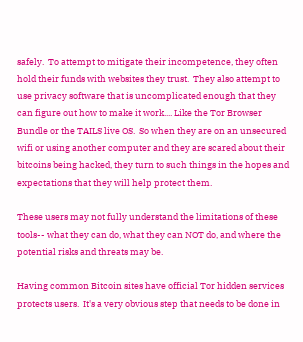safely.  To attempt to mitigate their incompetence, they often hold their funds with websites they trust.  They also attempt to use privacy software that is uncomplicated enough that they can figure out how to make it work.... Like the Tor Browser Bundle or the TAILS live OS.  So when they are on an unsecured wifi or using another computer and they are scared about their bitcoins being hacked, they turn to such things in the hopes and expectations that they will help protect them.

These users may not fully understand the limitations of these tools-- what they can do, what they can NOT do, and where the potential risks and threats may be.

Having common Bitcoin sites have official Tor hidden services protects users.  It's a very obvious step that needs to be done in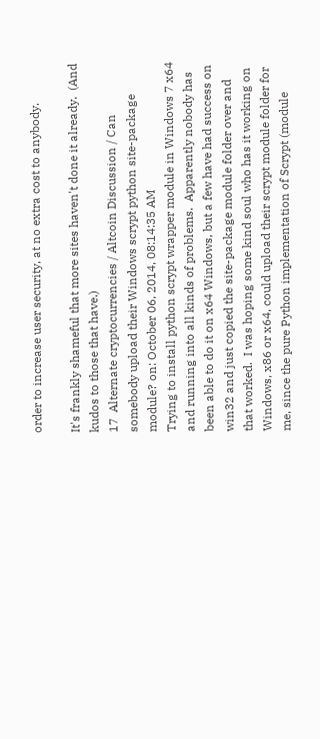order to increase user security, at no extra cost to anybody.

It's frankly shameful that more sites haven't done it already.  (And kudos to those that have.)
17  Alternate cryptocurrencies / Altcoin Discussion / Can somebody upload their Windows scrypt python site-package module? on: October 06, 2014, 08:14:35 AM
Trying to install python scrypt wrapper module in Windows 7 x64 and running into all kinds of problems.  Apparently nobody has been able to do it on x64 Windows, but a few have had success on win32 and just copied the site-package module folder over and that worked.  I was hoping some kind soul who has it working on Windows, x86 or x64, could upload their scrypt module folder for me, since the pure Python implementation of Scrypt (module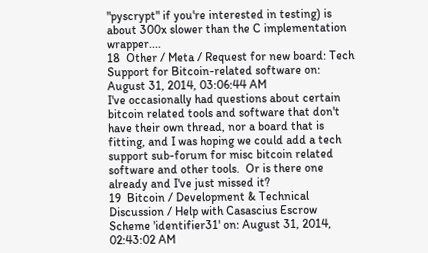"pyscrypt" if you're interested in testing) is about 300x slower than the C implementation wrapper....
18  Other / Meta / Request for new board: Tech Support for Bitcoin-related software on: August 31, 2014, 03:06:44 AM
I've occasionally had questions about certain bitcoin related tools and software that don't have their own thread, nor a board that is fitting, and I was hoping we could add a tech support sub-forum for misc bitcoin related software and other tools.  Or is there one already and I've just missed it?
19  Bitcoin / Development & Technical Discussion / Help with Casascius Escrow Scheme 'identifier31' on: August 31, 2014, 02:43:02 AM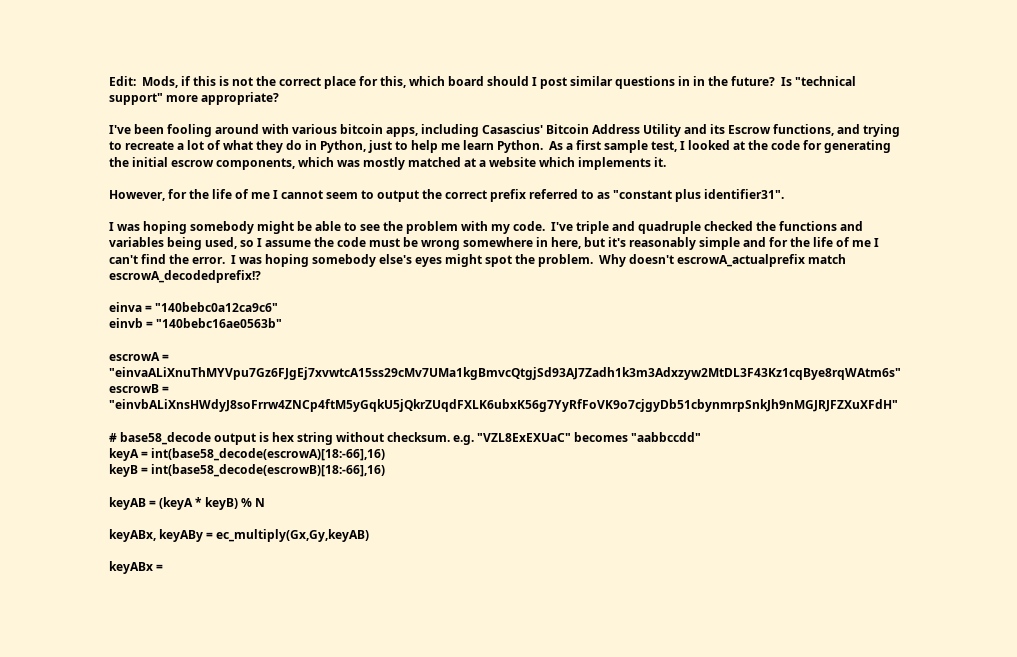Edit:  Mods, if this is not the correct place for this, which board should I post similar questions in in the future?  Is "technical support" more appropriate?

I've been fooling around with various bitcoin apps, including Casascius' Bitcoin Address Utility and its Escrow functions, and trying to recreate a lot of what they do in Python, just to help me learn Python.  As a first sample test, I looked at the code for generating the initial escrow components, which was mostly matched at a website which implements it.

However, for the life of me I cannot seem to output the correct prefix referred to as "constant plus identifier31".

I was hoping somebody might be able to see the problem with my code.  I've triple and quadruple checked the functions and variables being used, so I assume the code must be wrong somewhere in here, but it's reasonably simple and for the life of me I can't find the error.  I was hoping somebody else's eyes might spot the problem.  Why doesn't escrowA_actualprefix match escrowA_decodedprefix!?

einva = "140bebc0a12ca9c6"
einvb = "140bebc16ae0563b"

escrowA = "einvaALiXnuThMYVpu7Gz6FJgEj7xvwtcA15ss29cMv7UMa1kgBmvcQtgjSd93AJ7Zadh1k3m3Adxzyw2MtDL3F43Kz1cqBye8rqWAtm6s"
escrowB = "einvbALiXnsHWdyJ8soFrrw4ZNCp4ftM5yGqkU5jQkrZUqdFXLK6ubxK56g7YyRfFoVK9o7cjgyDb51cbynmrpSnkJh9nMGJRJFZXuXFdH"

# base58_decode output is hex string without checksum. e.g. "VZL8ExEXUaC" becomes "aabbccdd"
keyA = int(base58_decode(escrowA)[18:-66],16)
keyB = int(base58_decode(escrowB)[18:-66],16)

keyAB = (keyA * keyB) % N

keyABx, keyABy = ec_multiply(Gx,Gy,keyAB)

keyABx =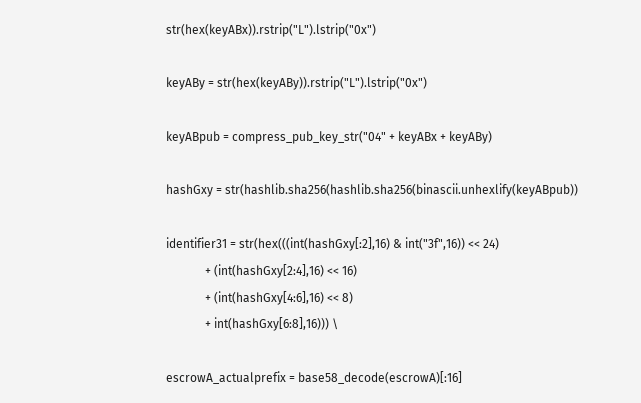str(hex(keyABx)).rstrip("L").lstrip("0x")

keyABy = str(hex(keyABy)).rstrip("L").lstrip("0x")

keyABpub = compress_pub_key_str("04" + keyABx + keyABy)

hashGxy = str(hashlib.sha256(hashlib.sha256(binascii.unhexlify(keyABpub))

identifier31 = str(hex(((int(hashGxy[:2],16) & int("3f",16)) << 24)
             + (int(hashGxy[2:4],16) << 16)
             + (int(hashGxy[4:6],16) << 8)
             + int(hashGxy[6:8],16))) \

escrowA_actualprefix = base58_decode(escrowA)[:16]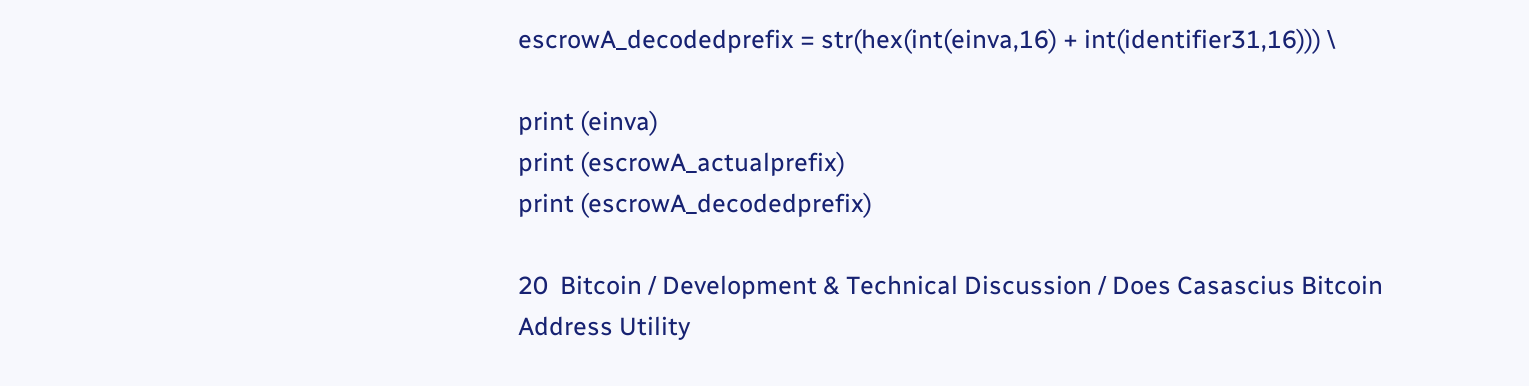escrowA_decodedprefix = str(hex(int(einva,16) + int(identifier31,16))) \

print (einva)
print (escrowA_actualprefix)
print (escrowA_decodedprefix)

20  Bitcoin / Development & Technical Discussion / Does Casascius Bitcoin Address Utility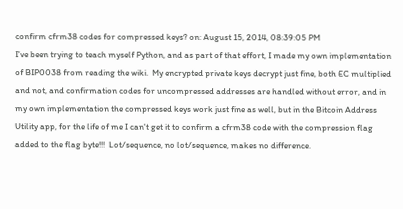confirm cfrm38 codes for compressed keys? on: August 15, 2014, 08:39:05 PM
I've been trying to teach myself Python, and as part of that effort, I made my own implementation of BIP0038 from reading the wiki.  My encrypted private keys decrypt just fine, both EC multiplied and not, and confirmation codes for uncompressed addresses are handled without error, and in my own implementation the compressed keys work just fine as well, but in the Bitcoin Address Utility app, for the life of me I can't get it to confirm a cfrm38 code with the compression flag added to the flag byte!!!  Lot/sequence, no lot/sequence, makes no difference.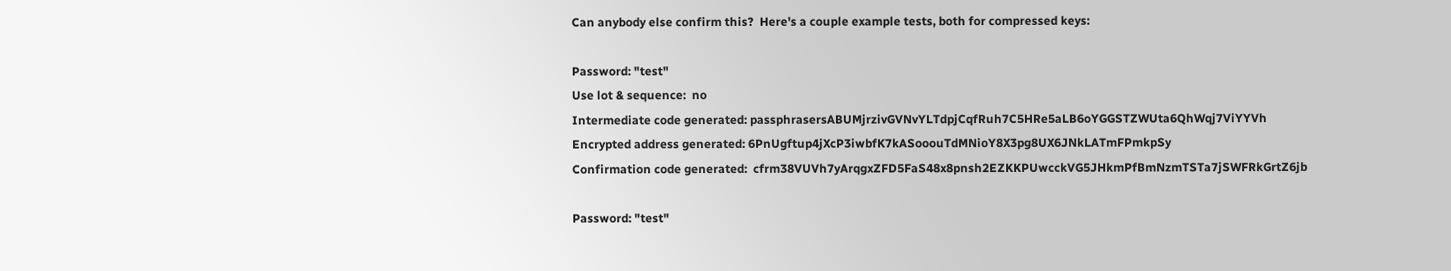Can anybody else confirm this?  Here's a couple example tests, both for compressed keys:

Password: "test"
Use lot & sequence:  no
Intermediate code generated: passphrasersABUMjrzivGVNvYLTdpjCqfRuh7C5HRe5aLB6oYGGSTZWUta6QhWqj7ViYYVh
Encrypted address generated: 6PnUgftup4jXcP3iwbfK7kASooouTdMNioY8X3pg8UX6JNkLATmFPmkpSy
Confirmation code generated:  cfrm38VUVh7yArqgxZFD5FaS48x8pnsh2EZKKPUwcckVG5JHkmPfBmNzmTSTa7jSWFRkGrtZ6jb

Password: "test"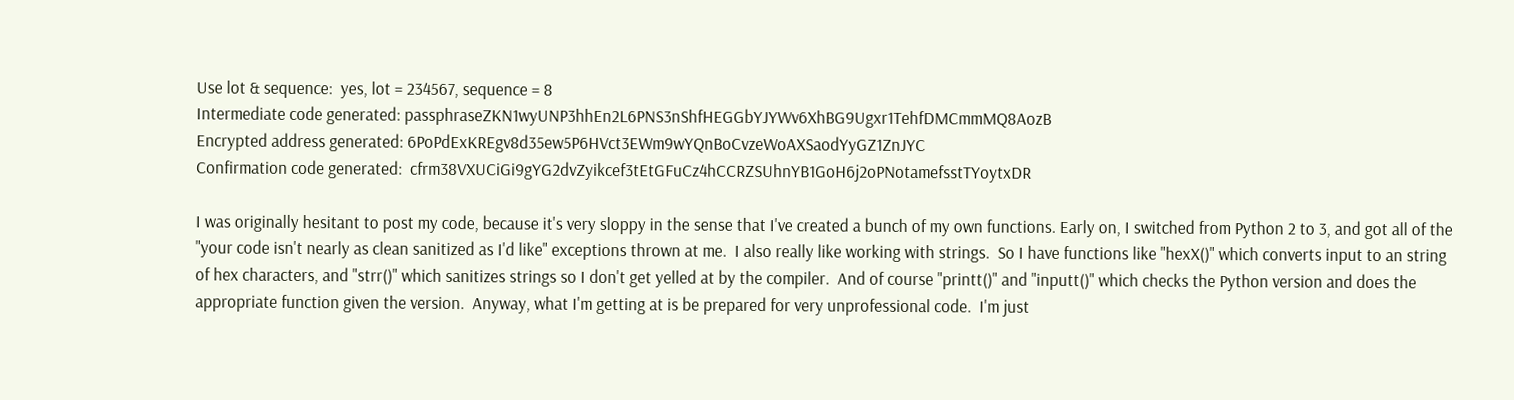Use lot & sequence:  yes, lot = 234567, sequence = 8
Intermediate code generated: passphraseZKN1wyUNP3hhEn2L6PNS3nShfHEGGbYJYWv6XhBG9Ugxr1TehfDMCmmMQ8AozB
Encrypted address generated: 6PoPdExKREgv8d35ew5P6HVct3EWm9wYQnBoCvzeWoAXSaodYyGZ1ZnJYC
Confirmation code generated:  cfrm38VXUCiGi9gYG2dvZyikcef3tEtGFuCz4hCCRZSUhnYB1GoH6j2oPNotamefsstTYoytxDR

I was originally hesitant to post my code, because it's very sloppy in the sense that I've created a bunch of my own functions. Early on, I switched from Python 2 to 3, and got all of the "your code isn't nearly as clean sanitized as I'd like" exceptions thrown at me.  I also really like working with strings.  So I have functions like "hexX()" which converts input to an string of hex characters, and "strr()" which sanitizes strings so I don't get yelled at by the compiler.  And of course "printt()" and "inputt()" which checks the Python version and does the appropriate function given the version.  Anyway, what I'm getting at is be prepared for very unprofessional code.  I'm just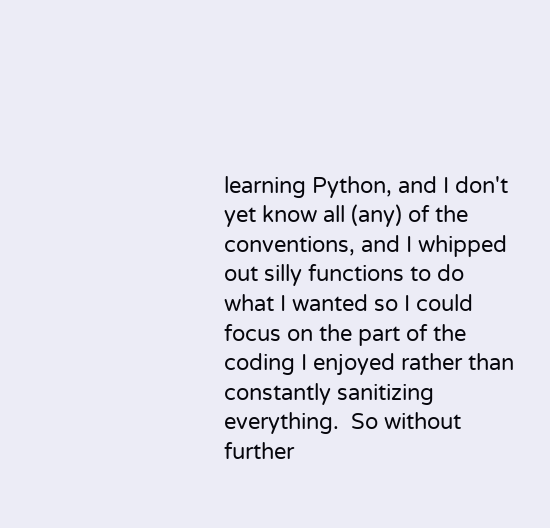learning Python, and I don't yet know all (any) of the conventions, and I whipped out silly functions to do what I wanted so I could focus on the part of the coding I enjoyed rather than constantly sanitizing everything.  So without further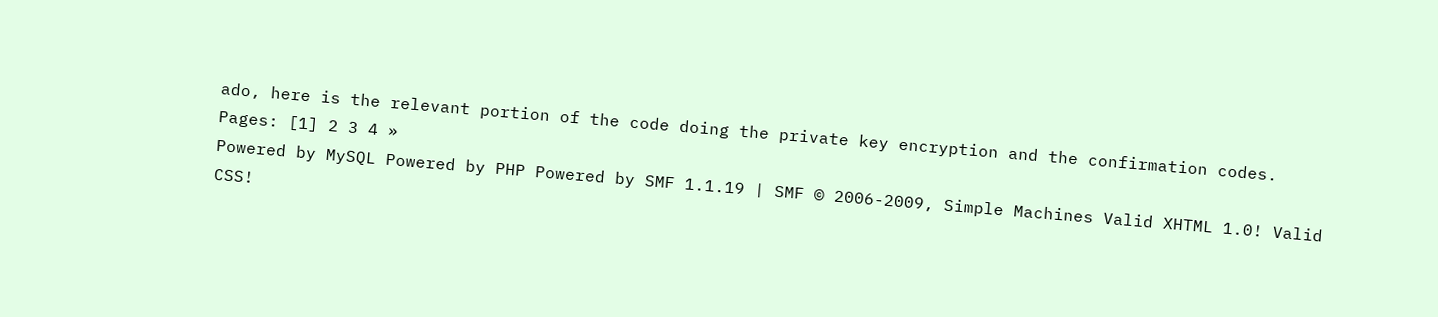ado, here is the relevant portion of the code doing the private key encryption and the confirmation codes.
Pages: [1] 2 3 4 »
Powered by MySQL Powered by PHP Powered by SMF 1.1.19 | SMF © 2006-2009, Simple Machines Valid XHTML 1.0! Valid CSS!